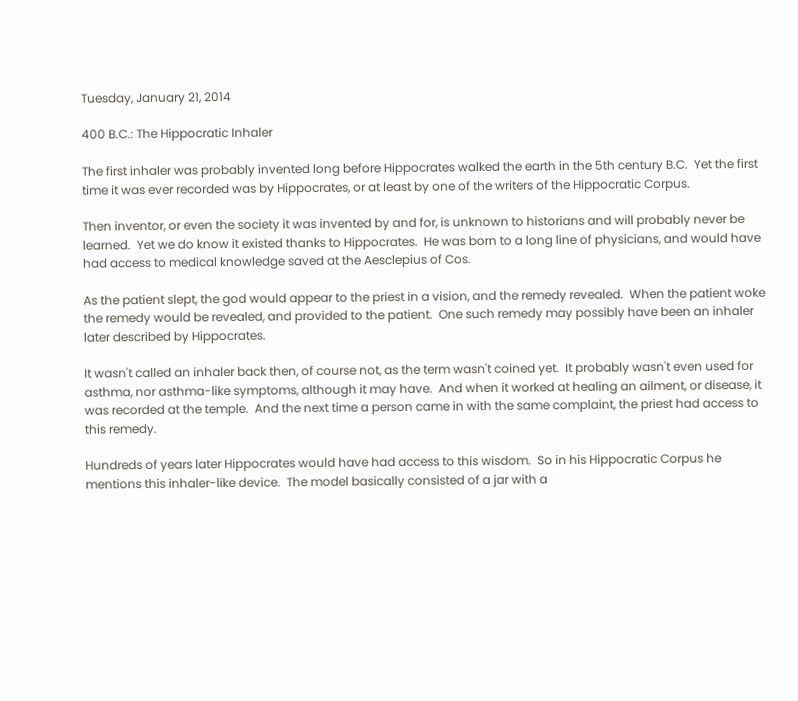Tuesday, January 21, 2014

400 B.C.: The Hippocratic Inhaler

The first inhaler was probably invented long before Hippocrates walked the earth in the 5th century B.C.  Yet the first time it was ever recorded was by Hippocrates, or at least by one of the writers of the Hippocratic Corpus.

Then inventor, or even the society it was invented by and for, is unknown to historians and will probably never be learned.  Yet we do know it existed thanks to Hippocrates.  He was born to a long line of physicians, and would have had access to medical knowledge saved at the Aesclepius of Cos.

As the patient slept, the god would appear to the priest in a vision, and the remedy revealed.  When the patient woke the remedy would be revealed, and provided to the patient.  One such remedy may possibly have been an inhaler later described by Hippocrates.

It wasn't called an inhaler back then, of course not, as the term wasn't coined yet.  It probably wasn't even used for asthma, nor asthma-like symptoms, although it may have.  And when it worked at healing an ailment, or disease, it was recorded at the temple.  And the next time a person came in with the same complaint, the priest had access to this remedy.

Hundreds of years later Hippocrates would have had access to this wisdom.  So in his Hippocratic Corpus he mentions this inhaler-like device.  The model basically consisted of a jar with a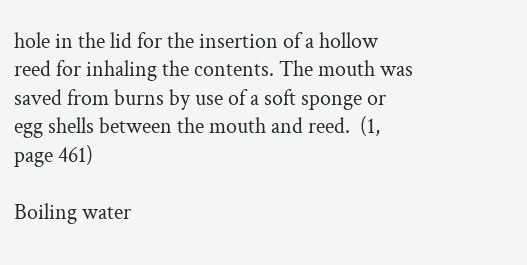hole in the lid for the insertion of a hollow reed for inhaling the contents. The mouth was saved from burns by use of a soft sponge or egg shells between the mouth and reed.  (1, page 461)

Boiling water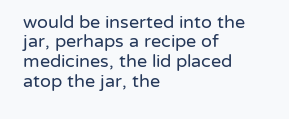would be inserted into the jar, perhaps a recipe of medicines, the lid placed atop the jar, the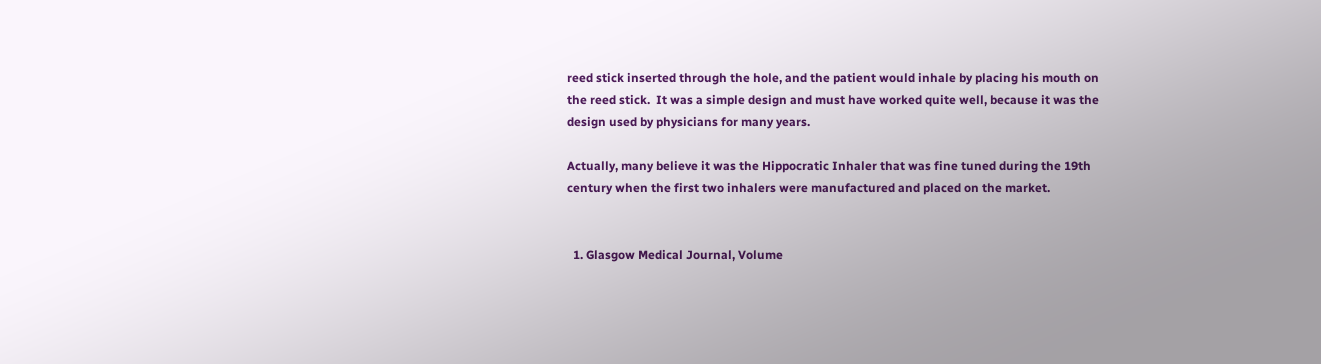reed stick inserted through the hole, and the patient would inhale by placing his mouth on the reed stick.  It was a simple design and must have worked quite well, because it was the design used by physicians for many years.

Actually, many believe it was the Hippocratic Inhaler that was fine tuned during the 19th century when the first two inhalers were manufactured and placed on the market.


  1. Glasgow Medical Journal, Volume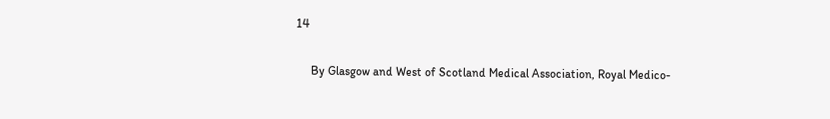14

     By Glasgow and West of Scotland Medical Association, Royal Medico-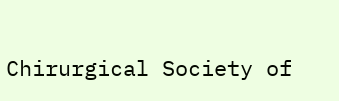Chirurgical Society of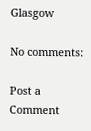Glasgow

No comments:

Post a Comment